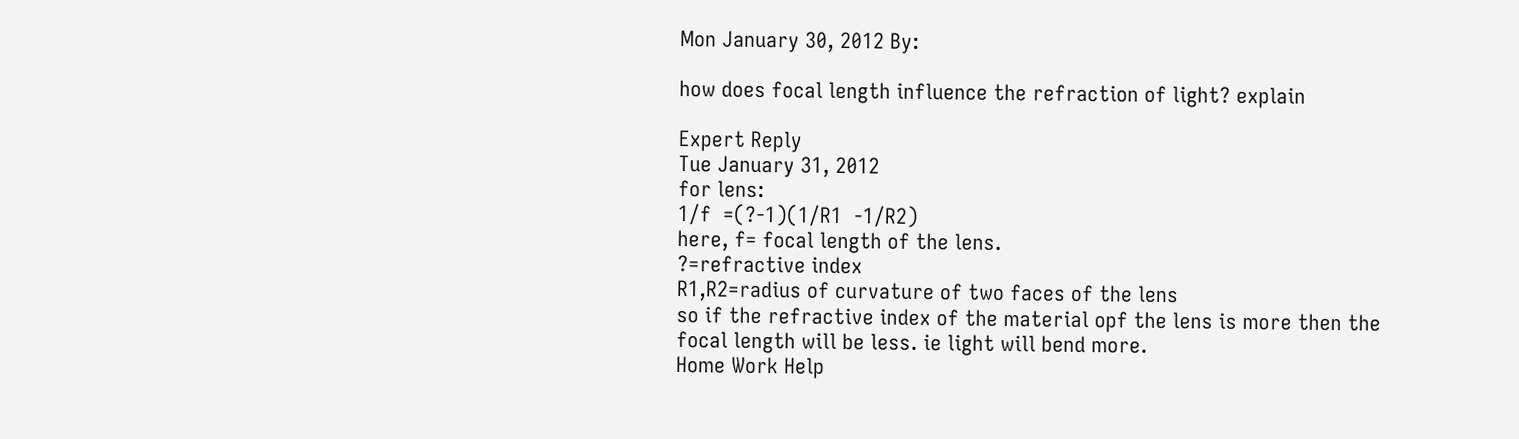Mon January 30, 2012 By:

how does focal length influence the refraction of light? explain

Expert Reply
Tue January 31, 2012
for lens:
1/f  =(?-1)(1/R1  -1/R2)
here, f= focal length of the lens.
?=refractive index
R1,R2=radius of curvature of two faces of the lens
so if the refractive index of the material opf the lens is more then the focal length will be less. ie light will bend more.
Home Work Help